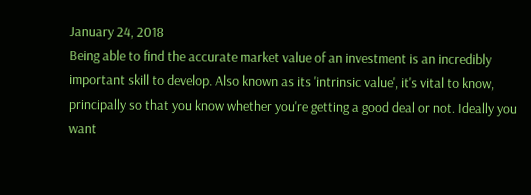January 24, 2018
Being able to find the accurate market value of an investment is an incredibly important skill to develop. Also known as its 'intrinsic value', it's vital to know, principally so that you know whether you're getting a good deal or not. Ideally you want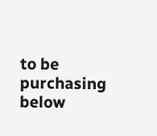to be purchasing below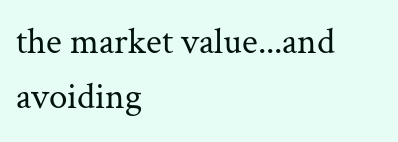the market value...and avoiding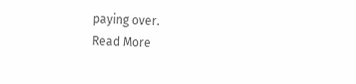paying over.
Read More